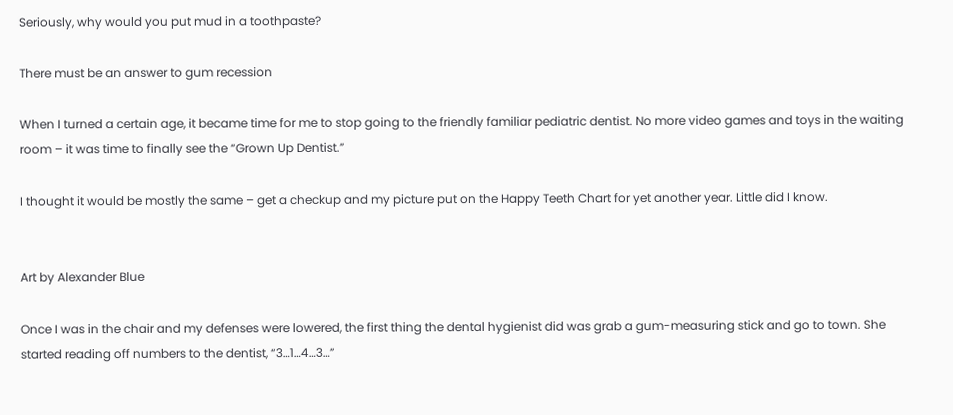Seriously, why would you put mud in a toothpaste?

There must be an answer to gum recession

When I turned a certain age, it became time for me to stop going to the friendly familiar pediatric dentist. No more video games and toys in the waiting room – it was time to finally see the “Grown Up Dentist.”

I thought it would be mostly the same – get a checkup and my picture put on the Happy Teeth Chart for yet another year. Little did I know.


Art by Alexander Blue

Once I was in the chair and my defenses were lowered, the first thing the dental hygienist did was grab a gum-measuring stick and go to town. She started reading off numbers to the dentist, “3…1…4…3…”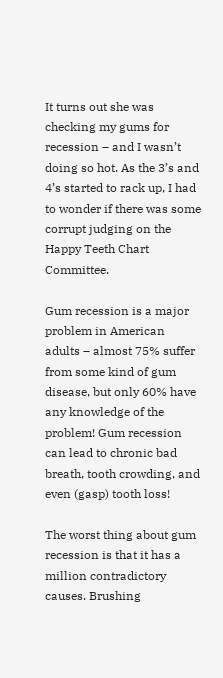It turns out she was checking my gums for recession – and I wasn’t doing so hot. As the 3’s and 4’s started to rack up, I had to wonder if there was some corrupt judging on the Happy Teeth Chart Committee.

Gum recession is a major problem in American adults – almost 75% suffer from some kind of gum disease, but only 60% have any knowledge of the problem! Gum recession can lead to chronic bad breath, tooth crowding, and even (gasp) tooth loss!

The worst thing about gum recession is that it has a million contradictory causes. Brushing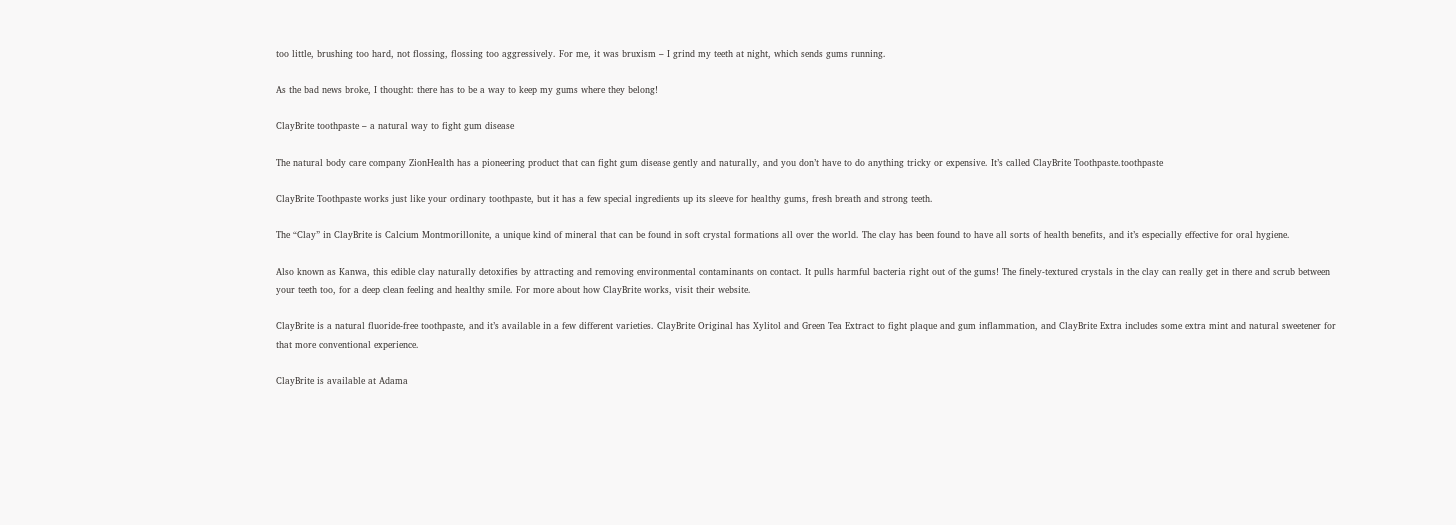too little, brushing too hard, not flossing, flossing too aggressively. For me, it was bruxism – I grind my teeth at night, which sends gums running.

As the bad news broke, I thought: there has to be a way to keep my gums where they belong!

ClayBrite toothpaste – a natural way to fight gum disease

The natural body care company ZionHealth has a pioneering product that can fight gum disease gently and naturally, and you don’t have to do anything tricky or expensive. It’s called ClayBrite Toothpaste.toothpaste

ClayBrite Toothpaste works just like your ordinary toothpaste, but it has a few special ingredients up its sleeve for healthy gums, fresh breath and strong teeth.

The “Clay” in ClayBrite is Calcium Montmorillonite, a unique kind of mineral that can be found in soft crystal formations all over the world. The clay has been found to have all sorts of health benefits, and it’s especially effective for oral hygiene.

Also known as Kanwa, this edible clay naturally detoxifies by attracting and removing environmental contaminants on contact. It pulls harmful bacteria right out of the gums! The finely-textured crystals in the clay can really get in there and scrub between your teeth too, for a deep clean feeling and healthy smile. For more about how ClayBrite works, visit their website.

ClayBrite is a natural fluoride-free toothpaste, and it’s available in a few different varieties. ClayBrite Original has Xylitol and Green Tea Extract to fight plaque and gum inflammation, and ClayBrite Extra includes some extra mint and natural sweetener for that more conventional experience.

ClayBrite is available at Adama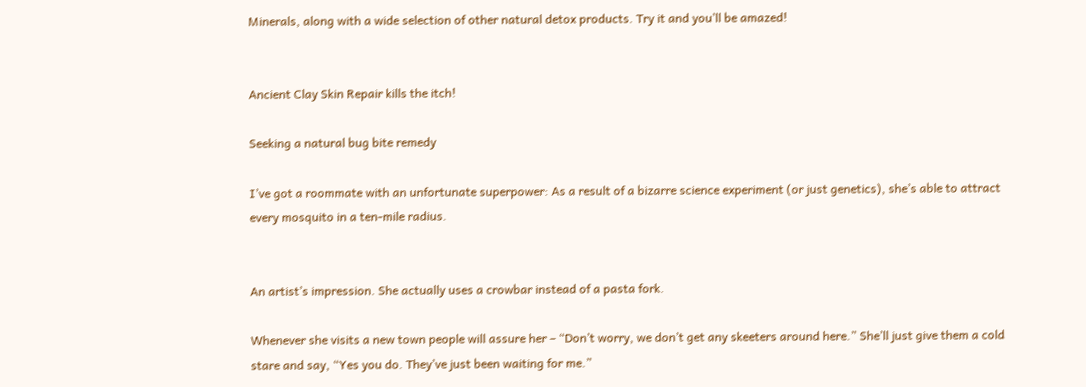Minerals, along with a wide selection of other natural detox products. Try it and you’ll be amazed!


Ancient Clay Skin Repair kills the itch!

Seeking a natural bug bite remedy

I’ve got a roommate with an unfortunate superpower: As a result of a bizarre science experiment (or just genetics), she’s able to attract every mosquito in a ten-mile radius.


An artist’s impression. She actually uses a crowbar instead of a pasta fork.

Whenever she visits a new town people will assure her – “Don’t worry, we don’t get any skeeters around here.” She’ll just give them a cold stare and say, “Yes you do. They’ve just been waiting for me.”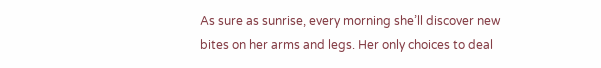As sure as sunrise, every morning she’ll discover new bites on her arms and legs. Her only choices to deal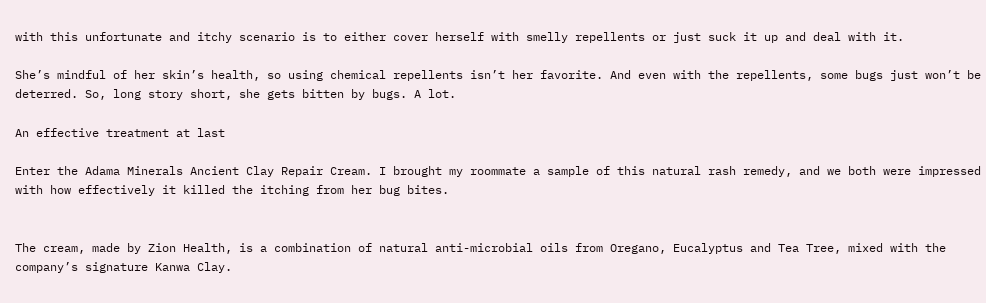with this unfortunate and itchy scenario is to either cover herself with smelly repellents or just suck it up and deal with it.

She’s mindful of her skin’s health, so using chemical repellents isn’t her favorite. And even with the repellents, some bugs just won’t be deterred. So, long story short, she gets bitten by bugs. A lot.

An effective treatment at last

Enter the Adama Minerals Ancient Clay Repair Cream. I brought my roommate a sample of this natural rash remedy, and we both were impressed with how effectively it killed the itching from her bug bites.


The cream, made by Zion Health, is a combination of natural anti-microbial oils from Oregano, Eucalyptus and Tea Tree, mixed with the company’s signature Kanwa Clay.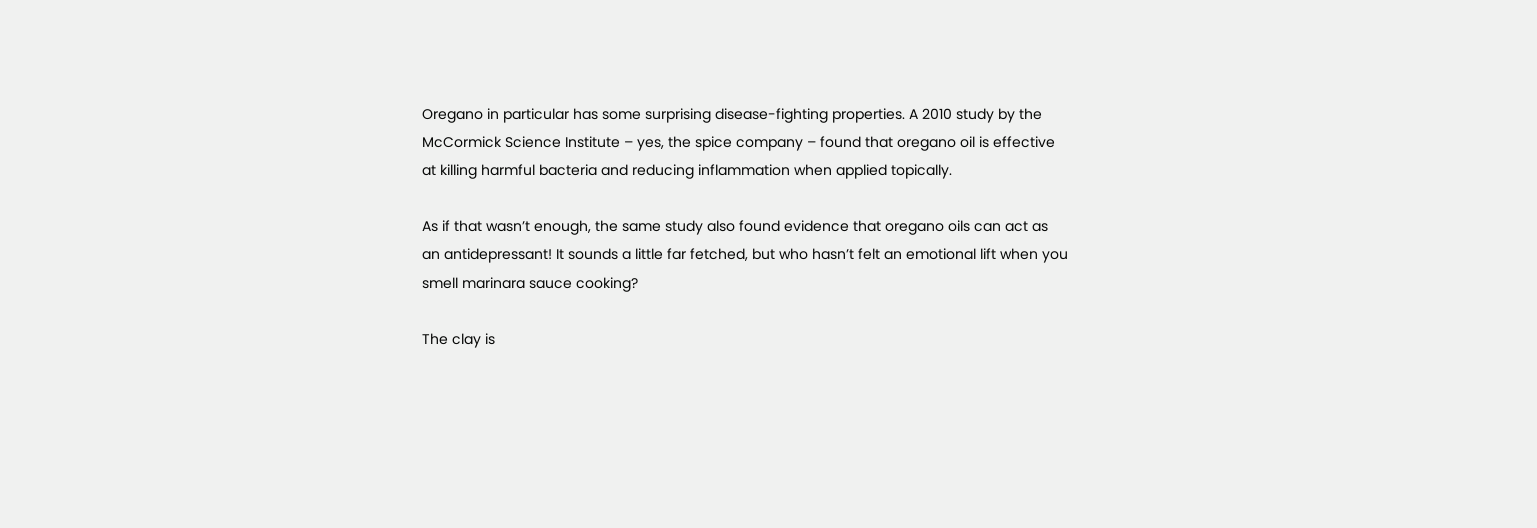Oregano in particular has some surprising disease-fighting properties. A 2010 study by the McCormick Science Institute – yes, the spice company – found that oregano oil is effective at killing harmful bacteria and reducing inflammation when applied topically.

As if that wasn’t enough, the same study also found evidence that oregano oils can act as an antidepressant! It sounds a little far fetched, but who hasn’t felt an emotional lift when you smell marinara sauce cooking?

The clay is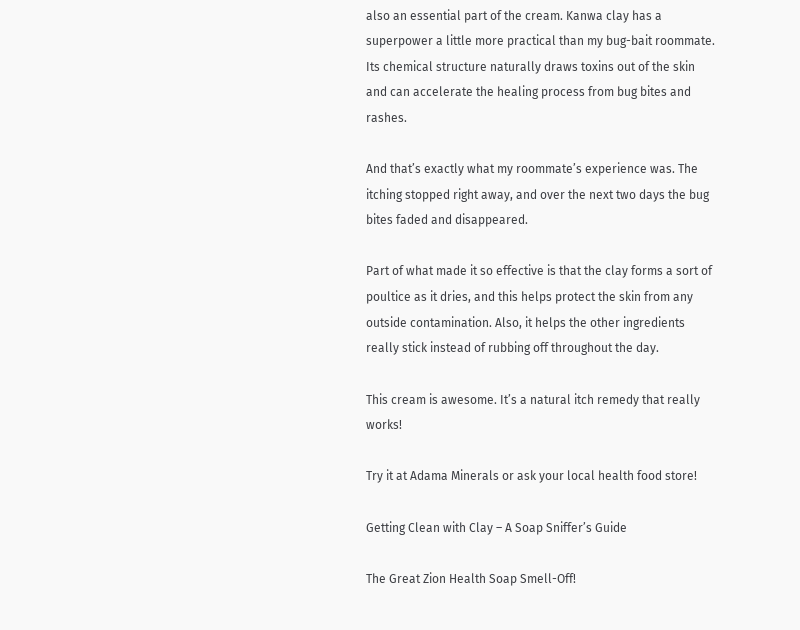also an essential part of the cream. Kanwa clay has a superpower a little more practical than my bug-bait roommate. Its chemical structure naturally draws toxins out of the skin and can accelerate the healing process from bug bites and rashes.

And that’s exactly what my roommate’s experience was. The itching stopped right away, and over the next two days the bug bites faded and disappeared.

Part of what made it so effective is that the clay forms a sort of poultice as it dries, and this helps protect the skin from any outside contamination. Also, it helps the other ingredients really stick instead of rubbing off throughout the day.

This cream is awesome. It’s a natural itch remedy that really works!

Try it at Adama Minerals or ask your local health food store!

Getting Clean with Clay – A Soap Sniffer’s Guide

The Great Zion Health Soap Smell-Off!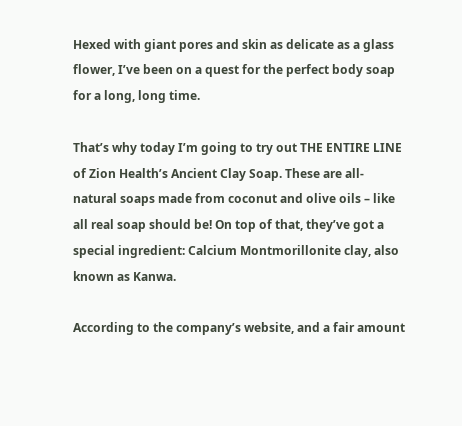Hexed with giant pores and skin as delicate as a glass flower, I’ve been on a quest for the perfect body soap for a long, long time.

That’s why today I’m going to try out THE ENTIRE LINE of Zion Health’s Ancient Clay Soap. These are all-natural soaps made from coconut and olive oils – like all real soap should be! On top of that, they’ve got a special ingredient: Calcium Montmorillonite clay, also known as Kanwa.

According to the company’s website, and a fair amount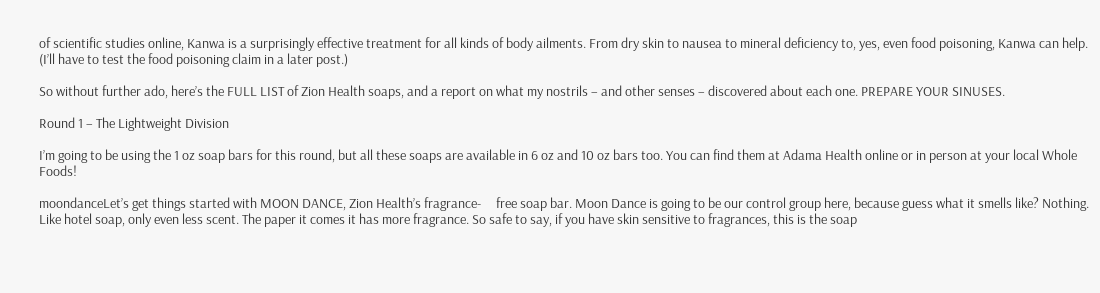of scientific studies online, Kanwa is a surprisingly effective treatment for all kinds of body ailments. From dry skin to nausea to mineral deficiency to, yes, even food poisoning, Kanwa can help. (I’ll have to test the food poisoning claim in a later post.)

So without further ado, here’s the FULL LIST of Zion Health soaps, and a report on what my nostrils – and other senses – discovered about each one. PREPARE YOUR SINUSES.

Round 1 – The Lightweight Division

I’m going to be using the 1 oz soap bars for this round, but all these soaps are available in 6 oz and 10 oz bars too. You can find them at Adama Health online or in person at your local Whole Foods!

moondanceLet’s get things started with MOON DANCE, Zion Health’s fragrance-     free soap bar. Moon Dance is going to be our control group here, because guess what it smells like? Nothing. Like hotel soap, only even less scent. The paper it comes it has more fragrance. So safe to say, if you have skin sensitive to fragrances, this is the soap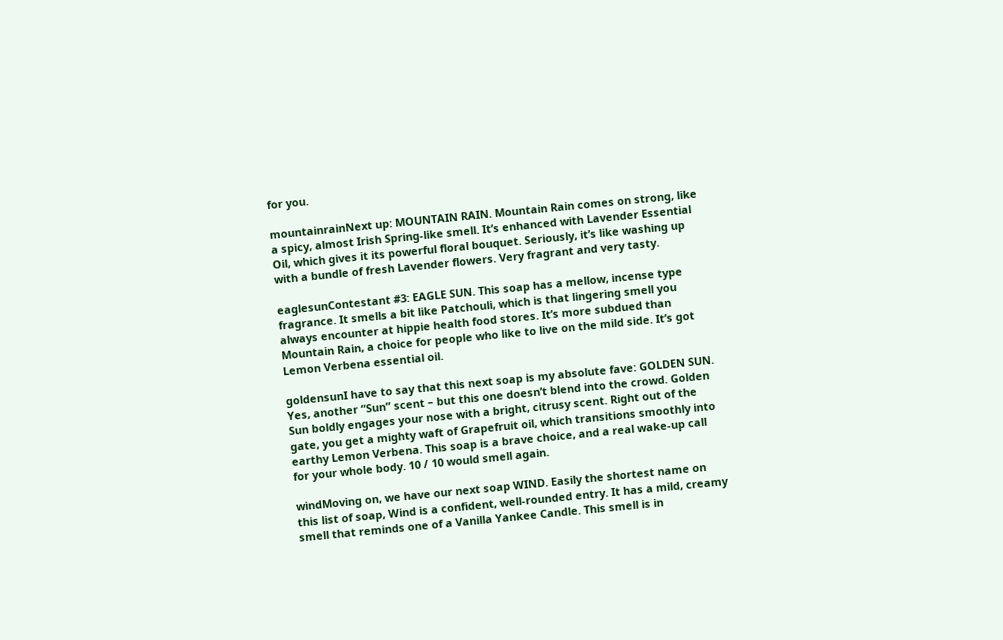for you.

mountainrainNext up: MOUNTAIN RAIN. Mountain Rain comes on strong, like a spicy, almost Irish Spring-like smell. It’s enhanced with Lavender Essential Oil, which gives it its powerful floral bouquet. Seriously, it’s like washing up with a bundle of fresh Lavender flowers. Very fragrant and very tasty.

eaglesunContestant #3: EAGLE SUN. This soap has a mellow, incense type fragrance. It smells a bit like Patchouli, which is that lingering smell you always encounter at hippie health food stores. It’s more subdued than Mountain Rain, a choice for people who like to live on the mild side. It’s got Lemon Verbena essential oil.

goldensunI have to say that this next soap is my absolute fave: GOLDEN SUN. Yes, another “Sun” scent – but this one doesn’t blend into the crowd. Golden Sun boldly engages your nose with a bright, citrusy scent. Right out of the gate, you get a mighty waft of Grapefruit oil, which transitions smoothly into earthy Lemon Verbena. This soap is a brave choice, and a real wake-up call for your whole body. 10 / 10 would smell again.

windMoving on, we have our next soap WIND. Easily the shortest name on this list of soap, Wind is a confident, well-rounded entry. It has a mild, creamy smell that reminds one of a Vanilla Yankee Candle. This smell is in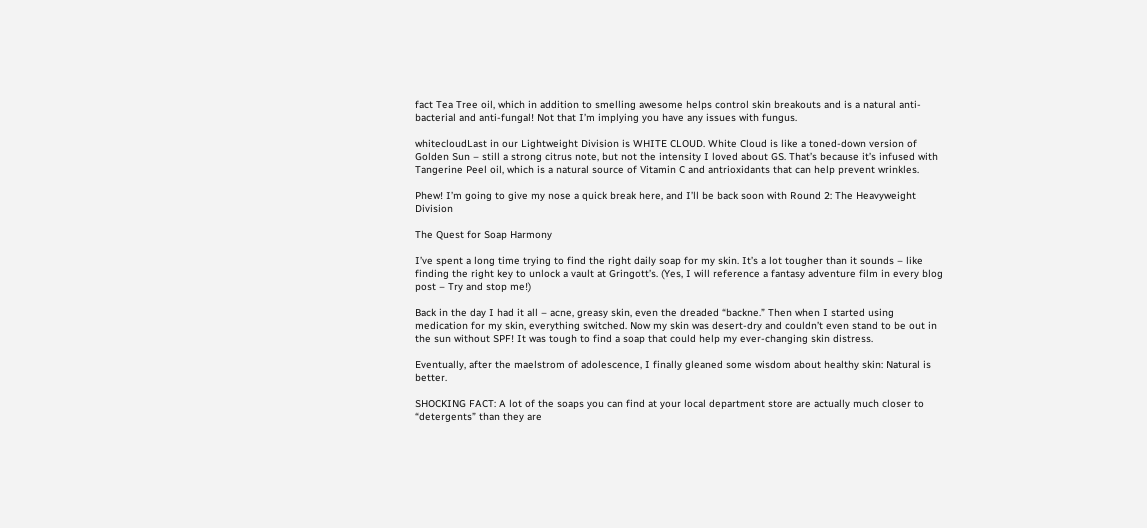fact Tea Tree oil, which in addition to smelling awesome helps control skin breakouts and is a natural anti-bacterial and anti-fungal! Not that I’m implying you have any issues with fungus.

whitecloudLast in our Lightweight Division is WHITE CLOUD. White Cloud is like a toned-down version of Golden Sun – still a strong citrus note, but not the intensity I loved about GS. That’s because it’s infused with Tangerine Peel oil, which is a natural source of Vitamin C and antrioxidants that can help prevent wrinkles.

Phew! I’m going to give my nose a quick break here, and I’ll be back soon with Round 2: The Heavyweight Division

The Quest for Soap Harmony

I’ve spent a long time trying to find the right daily soap for my skin. It’s a lot tougher than it sounds – like finding the right key to unlock a vault at Gringott’s. (Yes, I will reference a fantasy adventure film in every blog post – Try and stop me!)

Back in the day I had it all – acne, greasy skin, even the dreaded “backne.” Then when I started using medication for my skin, everything switched. Now my skin was desert-dry and couldn’t even stand to be out in the sun without SPF! It was tough to find a soap that could help my ever-changing skin distress.

Eventually, after the maelstrom of adolescence, I finally gleaned some wisdom about healthy skin: Natural is better.

SHOCKING FACT: A lot of the soaps you can find at your local department store are actually much closer to “detergents” than they are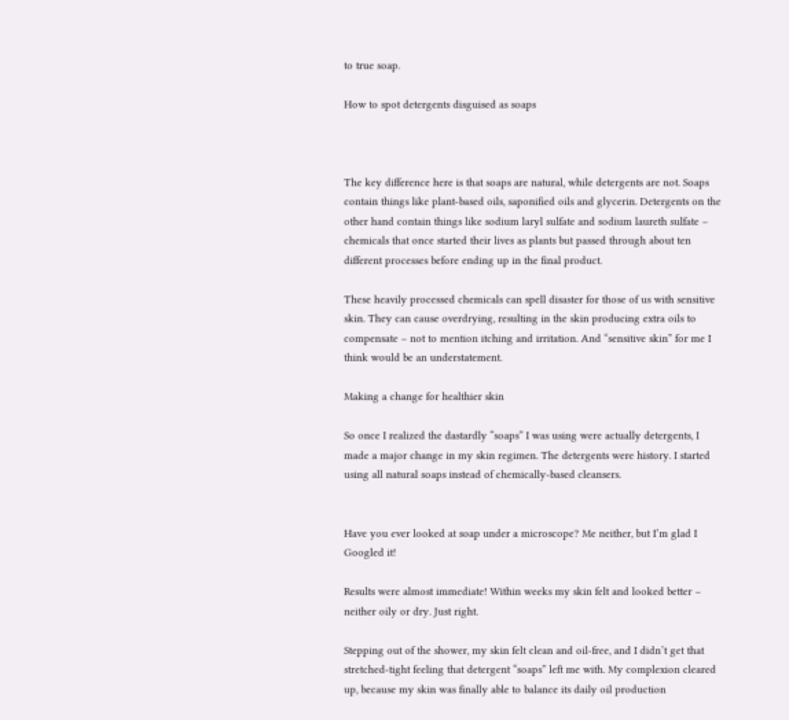to true soap.

How to spot detergents disguised as soaps



The key difference here is that soaps are natural, while detergents are not. Soaps contain things like plant-based oils, saponified oils and glycerin. Detergents on the other hand contain things like sodium laryl sulfate and sodium laureth sulfate – chemicals that once started their lives as plants but passed through about ten different processes before ending up in the final product.

These heavily processed chemicals can spell disaster for those of us with sensitive skin. They can cause overdrying, resulting in the skin producing extra oils to compensate – not to mention itching and irritation. And “sensitive skin” for me I think would be an understatement.

Making a change for healthier skin

So once I realized the dastardly “soaps” I was using were actually detergents, I made a major change in my skin regimen. The detergents were history. I started using all natural soaps instead of chemically-based cleansers.


Have you ever looked at soap under a microscope? Me neither, but I’m glad I Googled it!

Results were almost immediate! Within weeks my skin felt and looked better – neither oily or dry. Just right.

Stepping out of the shower, my skin felt clean and oil-free, and I didn’t get that stretched-tight feeling that detergent “soaps” left me with. My complexion cleared up, because my skin was finally able to balance its daily oil production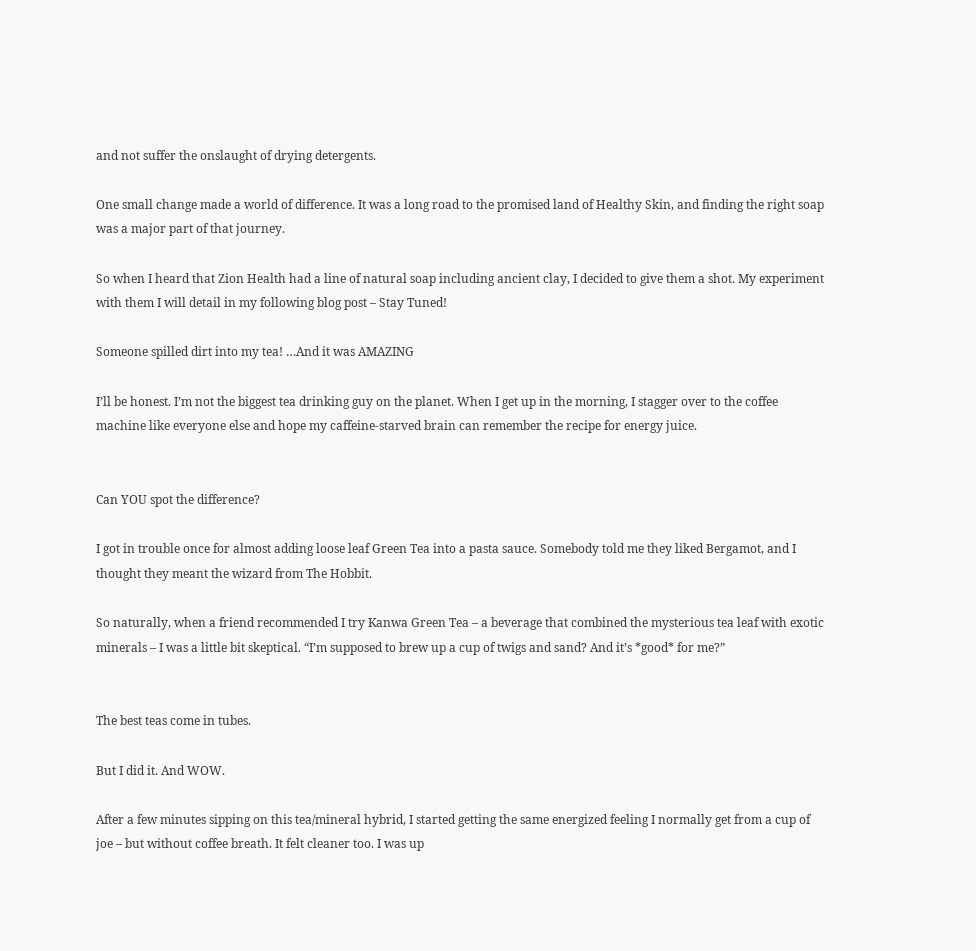and not suffer the onslaught of drying detergents.

One small change made a world of difference. It was a long road to the promised land of Healthy Skin, and finding the right soap was a major part of that journey.

So when I heard that Zion Health had a line of natural soap including ancient clay, I decided to give them a shot. My experiment with them I will detail in my following blog post – Stay Tuned!

Someone spilled dirt into my tea! …And it was AMAZING

I’ll be honest. I’m not the biggest tea drinking guy on the planet. When I get up in the morning, I stagger over to the coffee machine like everyone else and hope my caffeine-starved brain can remember the recipe for energy juice.


Can YOU spot the difference?

I got in trouble once for almost adding loose leaf Green Tea into a pasta sauce. Somebody told me they liked Bergamot, and I thought they meant the wizard from The Hobbit.

So naturally, when a friend recommended I try Kanwa Green Tea – a beverage that combined the mysterious tea leaf with exotic minerals – I was a little bit skeptical. “I’m supposed to brew up a cup of twigs and sand? And it’s *good* for me?”


The best teas come in tubes.

But I did it. And WOW.

After a few minutes sipping on this tea/mineral hybrid, I started getting the same energized feeling I normally get from a cup of joe – but without coffee breath. It felt cleaner too. I was up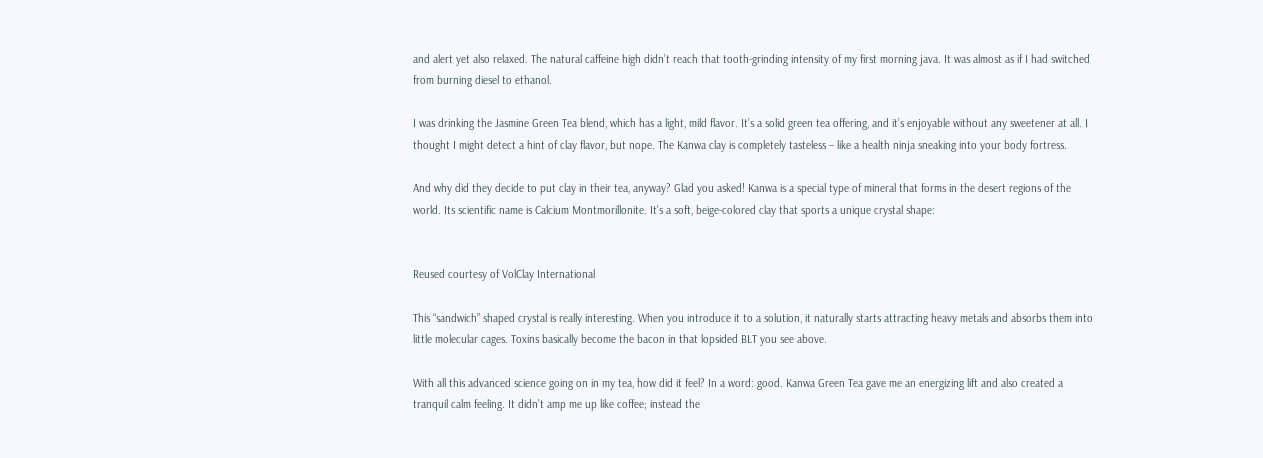and alert yet also relaxed. The natural caffeine high didn’t reach that tooth-grinding intensity of my first morning java. It was almost as if I had switched from burning diesel to ethanol.

I was drinking the Jasmine Green Tea blend, which has a light, mild flavor. It’s a solid green tea offering, and it’s enjoyable without any sweetener at all. I thought I might detect a hint of clay flavor, but nope. The Kanwa clay is completely tasteless – like a health ninja sneaking into your body fortress.

And why did they decide to put clay in their tea, anyway? Glad you asked! Kanwa is a special type of mineral that forms in the desert regions of the world. Its scientific name is Calcium Montmorillonite. It’s a soft, beige-colored clay that sports a unique crystal shape:


Reused courtesy of VolClay International

This “sandwich” shaped crystal is really interesting. When you introduce it to a solution, it naturally starts attracting heavy metals and absorbs them into little molecular cages. Toxins basically become the bacon in that lopsided BLT you see above.

With all this advanced science going on in my tea, how did it feel? In a word: good. Kanwa Green Tea gave me an energizing lift and also created a tranquil calm feeling. It didn’t amp me up like coffee; instead the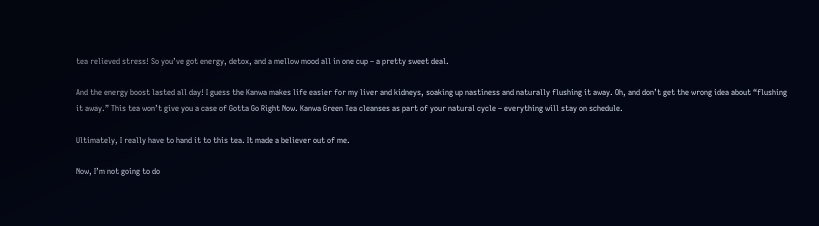tea relieved stress! So you’ve got energy, detox, and a mellow mood all in one cup – a pretty sweet deal.

And the energy boost lasted all day! I guess the Kanwa makes life easier for my liver and kidneys, soaking up nastiness and naturally flushing it away. Oh, and don’t get the wrong idea about “flushing it away.” This tea won’t give you a case of Gotta Go Right Now. Kanwa Green Tea cleanses as part of your natural cycle – everything will stay on schedule.

Ultimately, I really have to hand it to this tea. It made a believer out of me.

Now, I’m not going to do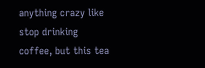anything crazy like stop drinking coffee, but this tea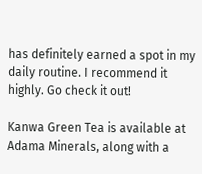has definitely earned a spot in my daily routine. I recommend it highly. Go check it out!

Kanwa Green Tea is available at Adama Minerals, along with a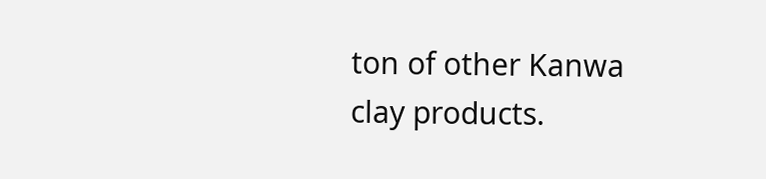ton of other Kanwa clay products.